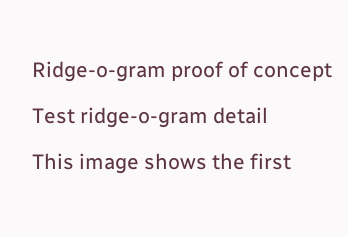Ridge-o-gram proof of concept

Test ridge-o-gram detail

This image shows the first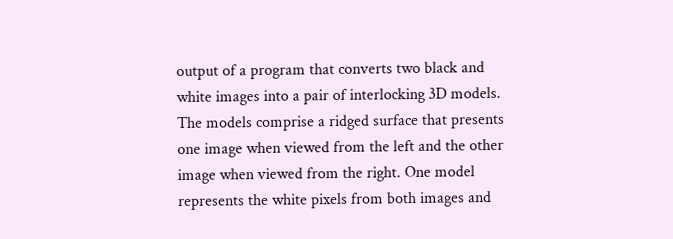output of a program that converts two black and white images into a pair of interlocking 3D models. The models comprise a ridged surface that presents one image when viewed from the left and the other image when viewed from the right. One model represents the white pixels from both images and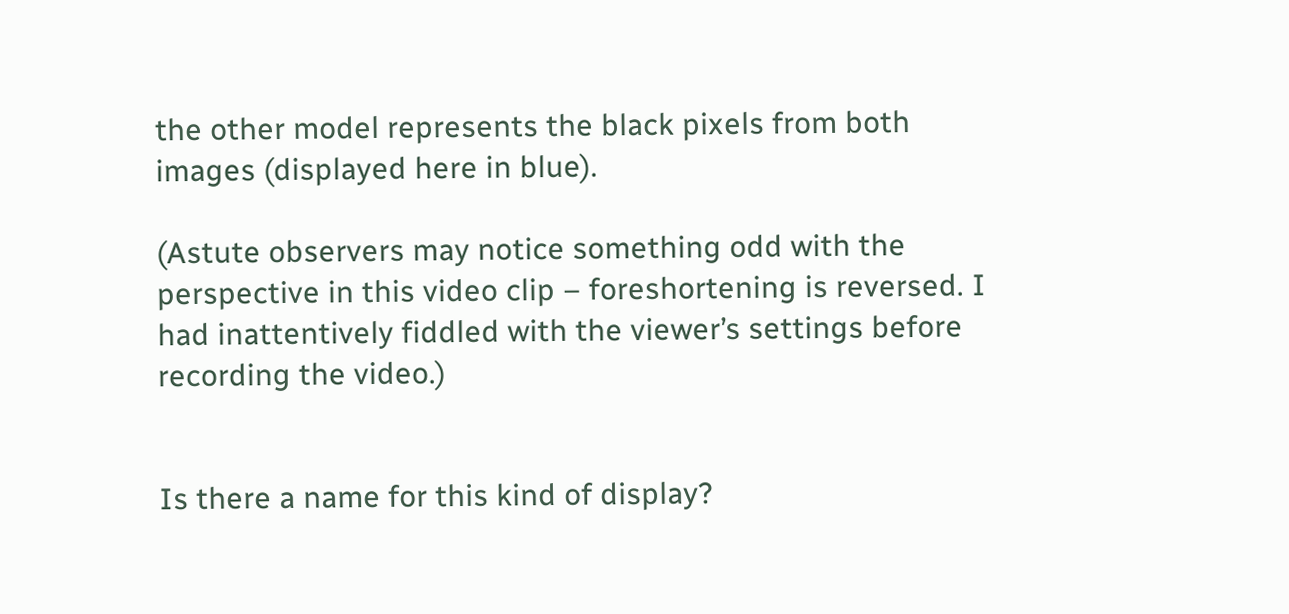the other model represents the black pixels from both images (displayed here in blue).

(Astute observers may notice something odd with the perspective in this video clip – foreshortening is reversed. I had inattentively fiddled with the viewer’s settings before recording the video.)


Is there a name for this kind of display?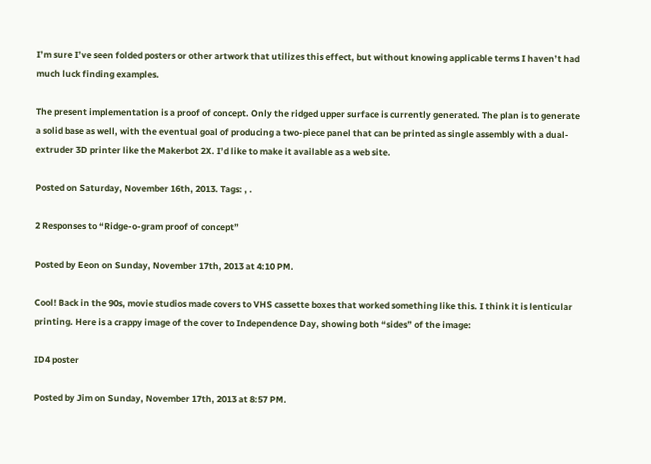I’m sure I’ve seen folded posters or other artwork that utilizes this effect, but without knowing applicable terms I haven’t had much luck finding examples.

The present implementation is a proof of concept. Only the ridged upper surface is currently generated. The plan is to generate a solid base as well, with the eventual goal of producing a two-piece panel that can be printed as single assembly with a dual-extruder 3D printer like the Makerbot 2X. I’d like to make it available as a web site.

Posted on Saturday, November 16th, 2013. Tags: , .

2 Responses to “Ridge-o-gram proof of concept”

Posted by Eeon on Sunday, November 17th, 2013 at 4:10 PM.

Cool! Back in the 90s, movie studios made covers to VHS cassette boxes that worked something like this. I think it is lenticular printing. Here is a crappy image of the cover to Independence Day, showing both “sides” of the image:

ID4 poster

Posted by Jim on Sunday, November 17th, 2013 at 8:57 PM.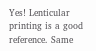Yes! Lenticular printing is a good reference. Same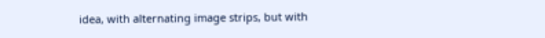idea, with alternating image strips, but with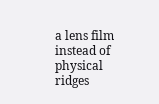a lens film instead of physical ridges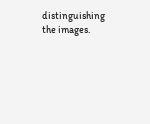distinguishing the images.